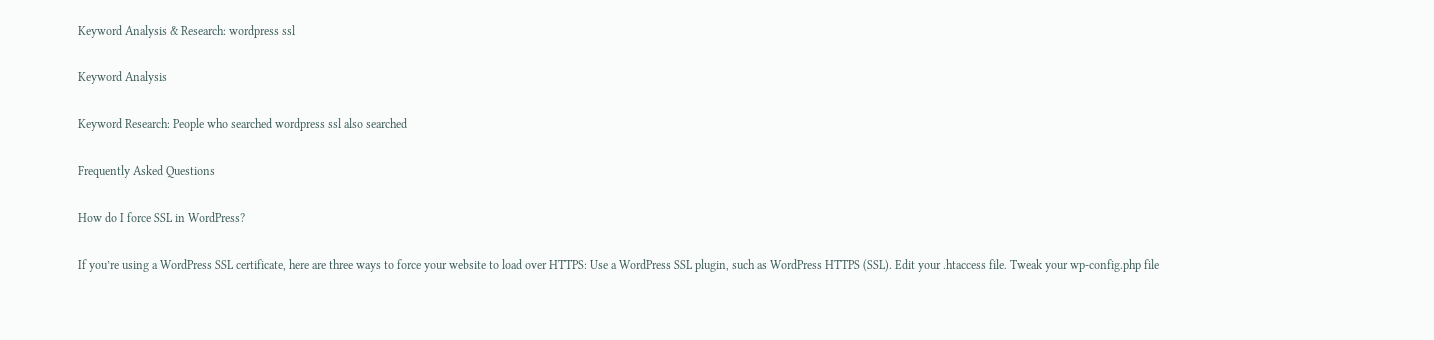Keyword Analysis & Research: wordpress ssl

Keyword Analysis

Keyword Research: People who searched wordpress ssl also searched

Frequently Asked Questions

How do I force SSL in WordPress?

If you’re using a WordPress SSL certificate, here are three ways to force your website to load over HTTPS: Use a WordPress SSL plugin, such as WordPress HTTPS (SSL). Edit your .htaccess file. Tweak your wp-config.php file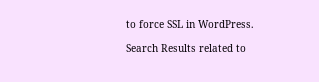to force SSL in WordPress.

Search Results related to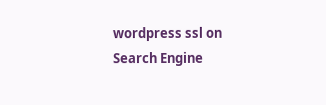wordpress ssl on Search Engine